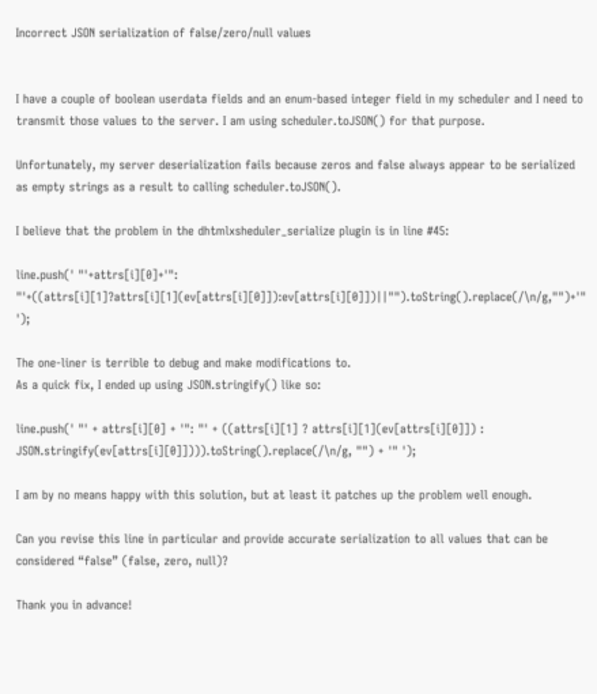Incorrect JSON serialization of false/zero/null values


I have a couple of boolean userdata fields and an enum-based integer field in my scheduler and I need to transmit those values to the server. I am using scheduler.toJSON() for that purpose.

Unfortunately, my server deserialization fails because zeros and false always appear to be serialized as empty strings as a result to calling scheduler.toJSON().

I believe that the problem in the dhtmlxsheduler_serialize plugin is in line #45:

line.push(' "'+attrs[i][0]+'": "'+((attrs[i][1]?attrs[i][1](ev[attrs[i][0]]):ev[attrs[i][0]])||"").toString().replace(/\n/g,"")+'" ');

The one-liner is terrible to debug and make modifications to.
As a quick fix, I ended up using JSON.stringify() like so:

line.push(' "' + attrs[i][0] + '": "' + ((attrs[i][1] ? attrs[i][1](ev[attrs[i][0]]) : JSON.stringify(ev[attrs[i][0]]))).toString().replace(/\n/g, "") + '" ');

I am by no means happy with this solution, but at least it patches up the problem well enough.

Can you revise this line in particular and provide accurate serialization to all values that can be considered “false” (false, zero, null)?

Thank you in advance!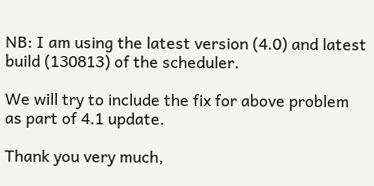NB: I am using the latest version (4.0) and latest build (130813) of the scheduler.

We will try to include the fix for above problem as part of 4.1 update.

Thank you very much,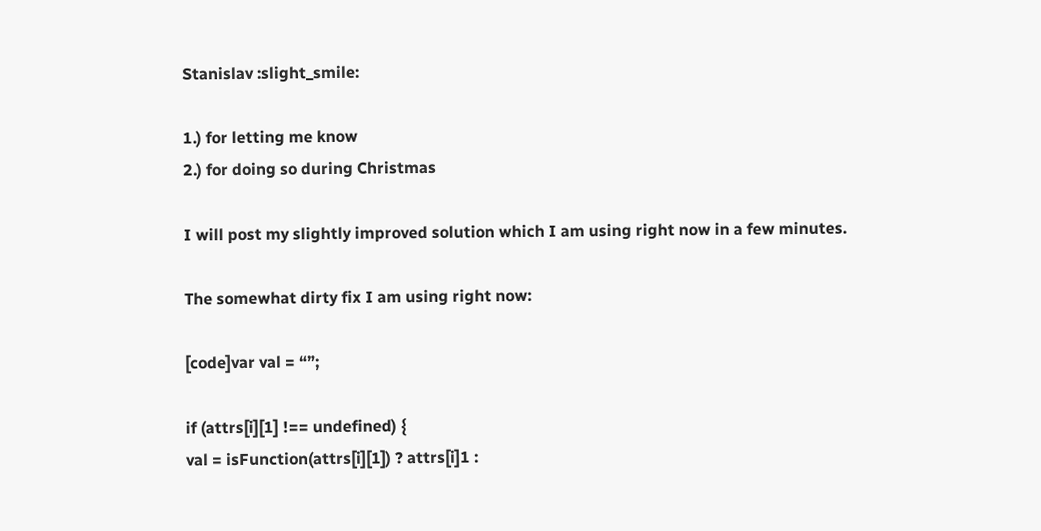Stanislav :slight_smile:

1.) for letting me know
2.) for doing so during Christmas

I will post my slightly improved solution which I am using right now in a few minutes.

The somewhat dirty fix I am using right now:

[code]var val = “”;

if (attrs[i][1] !== undefined) {
val = isFunction(attrs[i][1]) ? attrs[i]1 :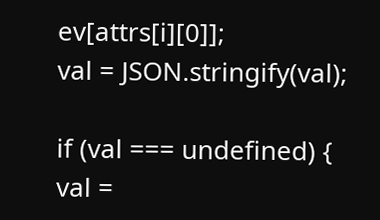ev[attrs[i][0]];
val = JSON.stringify(val);

if (val === undefined) {
val =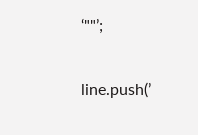‘""’;

line.push(’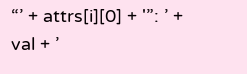“’ + attrs[i][0] + '”: ’ + val + ’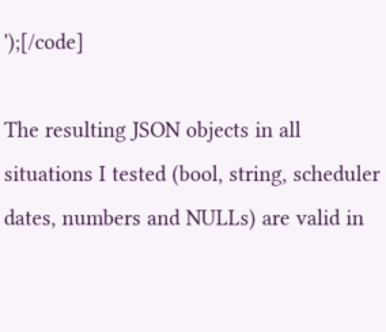');[/code]

The resulting JSON objects in all situations I tested (bool, string, scheduler dates, numbers and NULLs) are valid in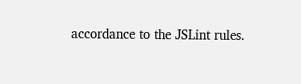accordance to the JSLint rules.